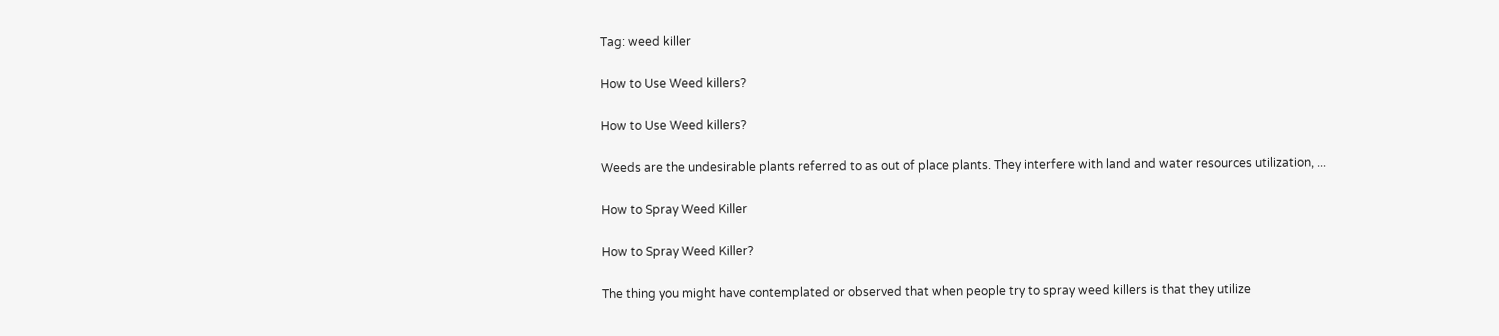Tag: weed killer

How to Use Weed killers?

How to Use Weed killers?

Weeds are the undesirable plants referred to as out of place plants. They interfere with land and water resources utilization, ...

How to Spray Weed Killer

How to Spray Weed Killer?

The thing you might have contemplated or observed that when people try to spray weed killers is that they utilize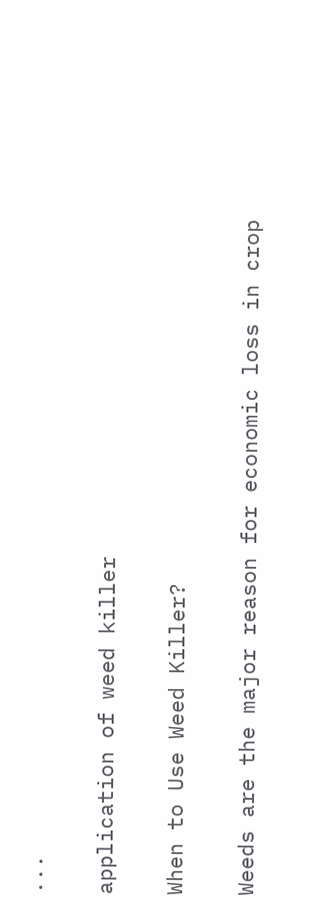...

application of weed killer

When to Use Weed Killer?

Weeds are the major reason for economic loss in crop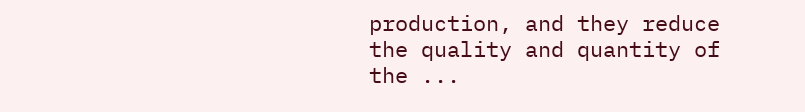production, and they reduce the quality and quantity of the ...